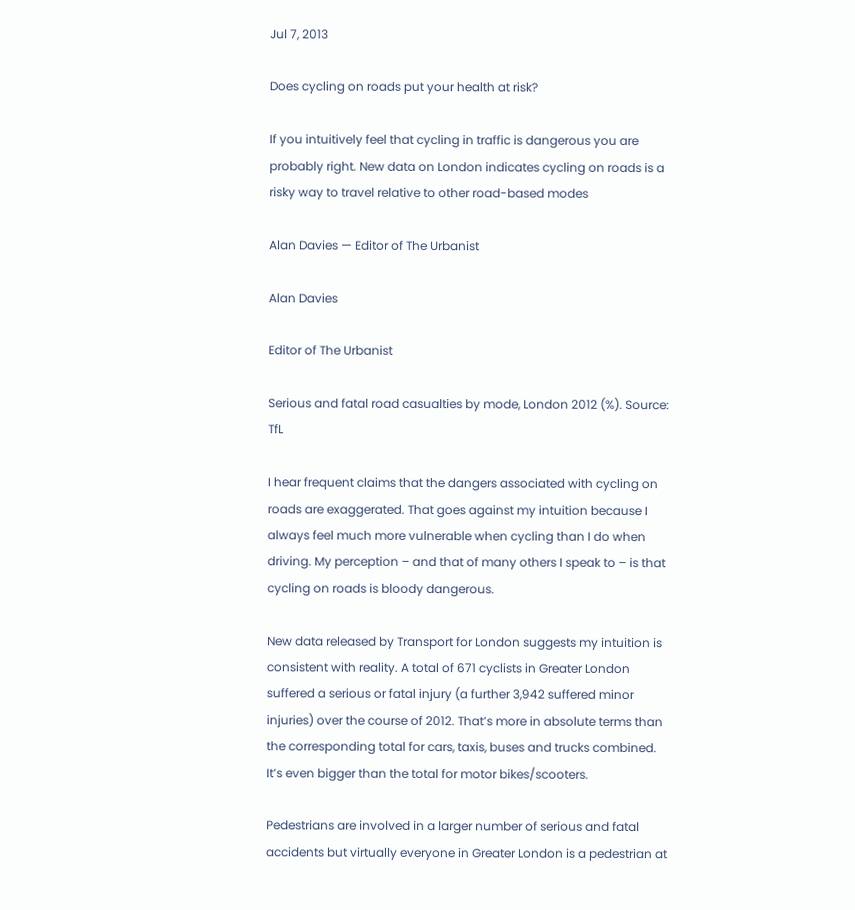Jul 7, 2013

Does cycling on roads put your health at risk?

If you intuitively feel that cycling in traffic is dangerous you are probably right. New data on London indicates cycling on roads is a risky way to travel relative to other road-based modes

Alan Davies — Editor of The Urbanist

Alan Davies

Editor of The Urbanist

Serious and fatal road casualties by mode, London 2012 (%). Source: TfL

I hear frequent claims that the dangers associated with cycling on roads are exaggerated. That goes against my intuition because I always feel much more vulnerable when cycling than I do when driving. My perception – and that of many others I speak to – is that cycling on roads is bloody dangerous.

New data released by Transport for London suggests my intuition is consistent with reality. A total of 671 cyclists in Greater London suffered a serious or fatal injury (a further 3,942 suffered minor injuries) over the course of 2012. That’s more in absolute terms than the corresponding total for cars, taxis, buses and trucks combined. It’s even bigger than the total for motor bikes/scooters.

Pedestrians are involved in a larger number of serious and fatal accidents but virtually everyone in Greater London is a pedestrian at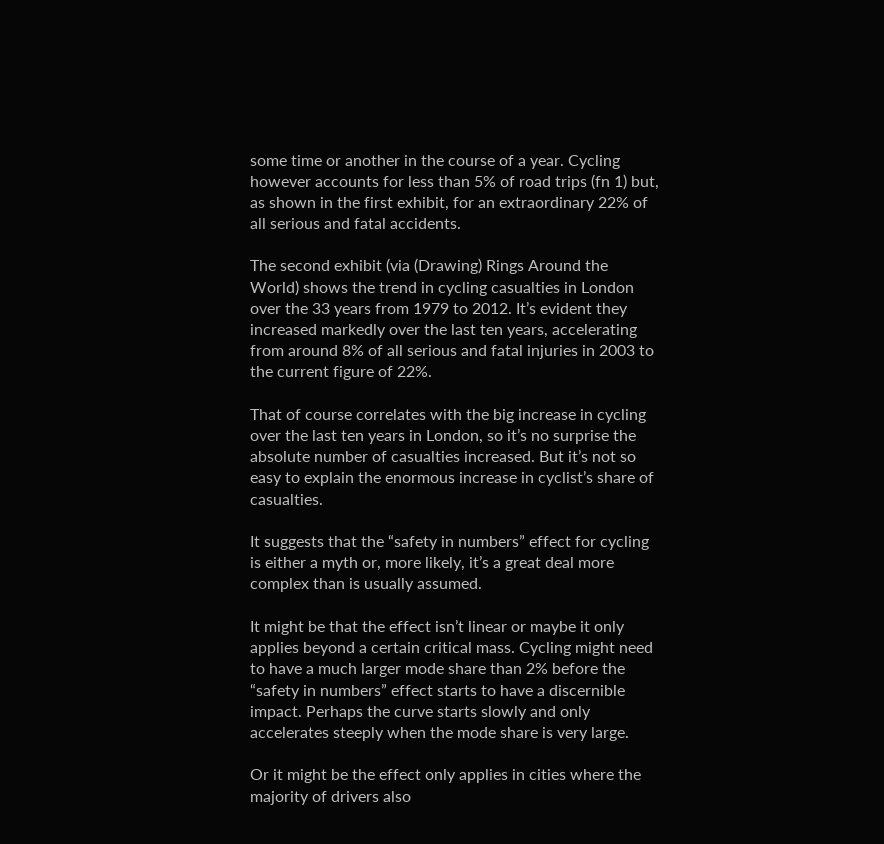some time or another in the course of a year. Cycling however accounts for less than 5% of road trips (fn 1) but, as shown in the first exhibit, for an extraordinary 22% of all serious and fatal accidents.

The second exhibit (via (Drawing) Rings Around the World) shows the trend in cycling casualties in London over the 33 years from 1979 to 2012. It’s evident they increased markedly over the last ten years, accelerating from around 8% of all serious and fatal injuries in 2003 to the current figure of 22%.

That of course correlates with the big increase in cycling over the last ten years in London, so it’s no surprise the absolute number of casualties increased. But it’s not so easy to explain the enormous increase in cyclist’s share of casualties.

It suggests that the “safety in numbers” effect for cycling is either a myth or, more likely, it’s a great deal more complex than is usually assumed.

It might be that the effect isn’t linear or maybe it only applies beyond a certain critical mass. Cycling might need to have a much larger mode share than 2% before the “safety in numbers” effect starts to have a discernible impact. Perhaps the curve starts slowly and only accelerates steeply when the mode share is very large.

Or it might be the effect only applies in cities where the majority of drivers also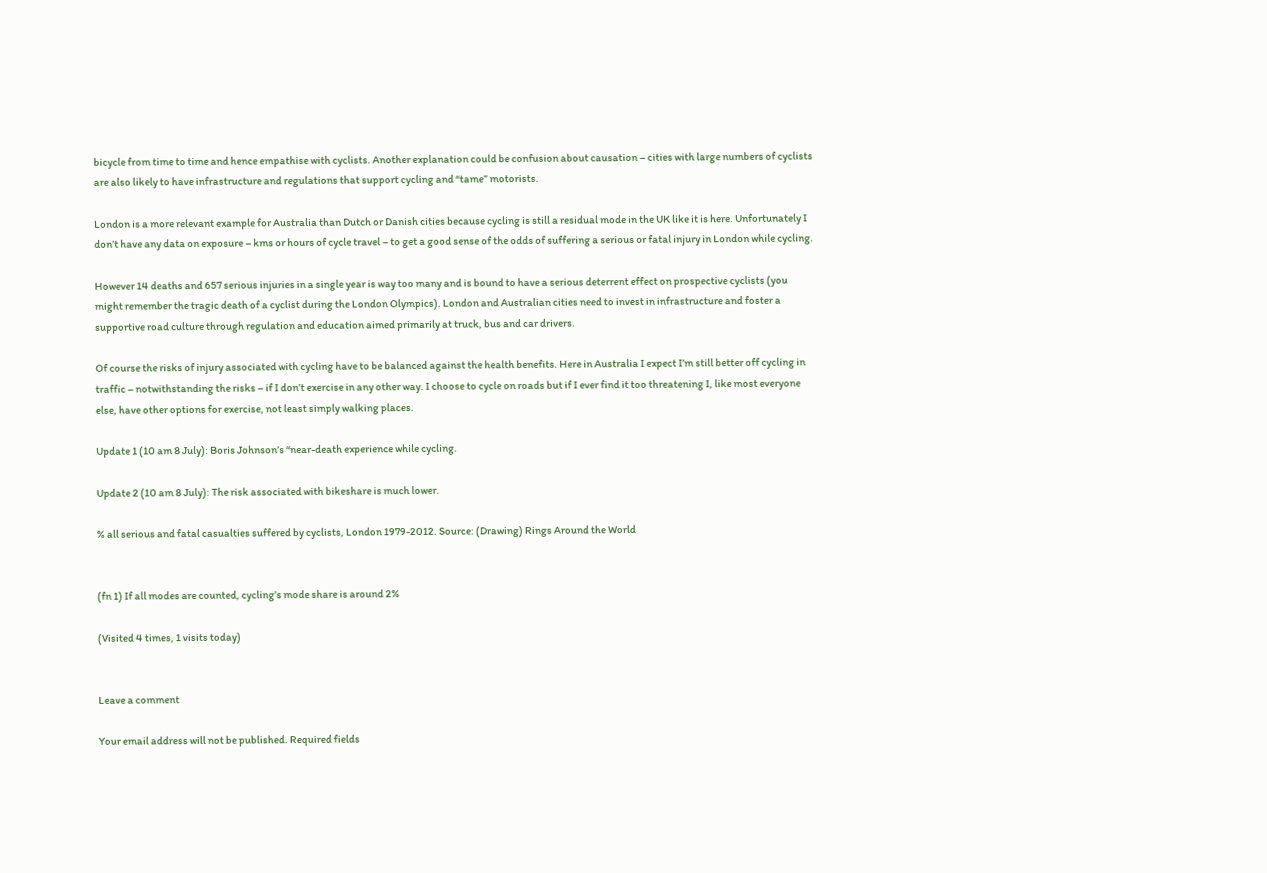bicycle from time to time and hence empathise with cyclists. Another explanation could be confusion about causation – cities with large numbers of cyclists are also likely to have infrastructure and regulations that support cycling and “tame” motorists.

London is a more relevant example for Australia than Dutch or Danish cities because cycling is still a residual mode in the UK like it is here. Unfortunately I don’t have any data on exposure – kms or hours of cycle travel – to get a good sense of the odds of suffering a serious or fatal injury in London while cycling.

However 14 deaths and 657 serious injuries in a single year is way too many and is bound to have a serious deterrent effect on prospective cyclists (you might remember the tragic death of a cyclist during the London Olympics). London and Australian cities need to invest in infrastructure and foster a supportive road culture through regulation and education aimed primarily at truck, bus and car drivers.

Of course the risks of injury associated with cycling have to be balanced against the health benefits. Here in Australia I expect I’m still better off cycling in traffic – notwithstanding the risks – if I don’t exercise in any other way. I choose to cycle on roads but if I ever find it too threatening I, like most everyone else, have other options for exercise, not least simply walking places.

Update 1 (10 am 8 July): Boris Johnson’s “near-death experience while cycling.

Update 2 (10 am 8 July): The risk associated with bikeshare is much lower.

% all serious and fatal casualties suffered by cyclists, London 1979-2012. Source: (Drawing) Rings Around the World


(fn 1) If all modes are counted, cycling’s mode share is around 2%

(Visited 4 times, 1 visits today)


Leave a comment

Your email address will not be published. Required fields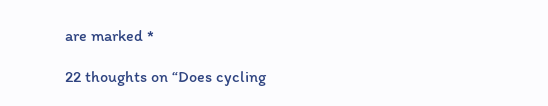are marked *

22 thoughts on “Does cycling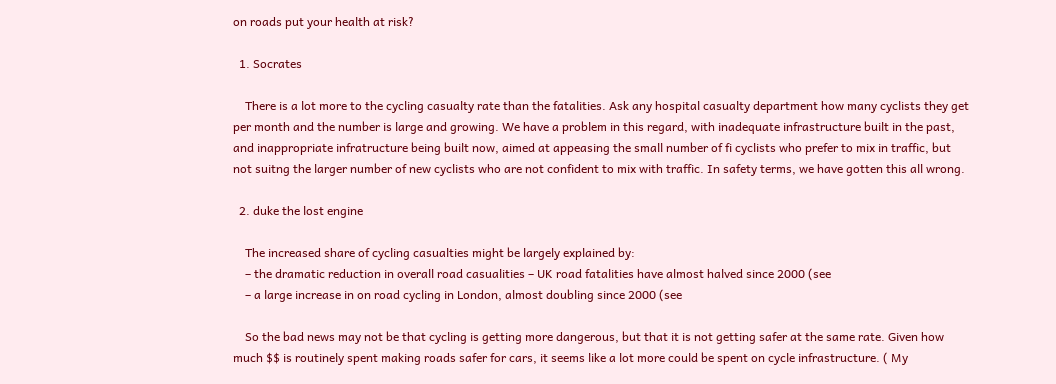on roads put your health at risk?

  1. Socrates

    There is a lot more to the cycling casualty rate than the fatalities. Ask any hospital casualty department how many cyclists they get per month and the number is large and growing. We have a problem in this regard, with inadequate infrastructure built in the past, and inappropriate infratructure being built now, aimed at appeasing the small number of fi cyclists who prefer to mix in traffic, but not suitng the larger number of new cyclists who are not confident to mix with traffic. In safety terms, we have gotten this all wrong.

  2. duke the lost engine

    The increased share of cycling casualties might be largely explained by:
    – the dramatic reduction in overall road casualities – UK road fatalities have almost halved since 2000 (see
    – a large increase in on road cycling in London, almost doubling since 2000 (see

    So the bad news may not be that cycling is getting more dangerous, but that it is not getting safer at the same rate. Given how much $$ is routinely spent making roads safer for cars, it seems like a lot more could be spent on cycle infrastructure. ( My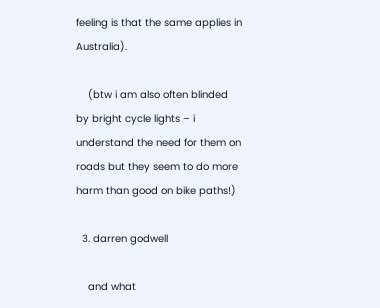feeling is that the same applies in Australia).

    (btw i am also often blinded by bright cycle lights – i understand the need for them on roads but they seem to do more harm than good on bike paths!)

  3. darren godwell

    and what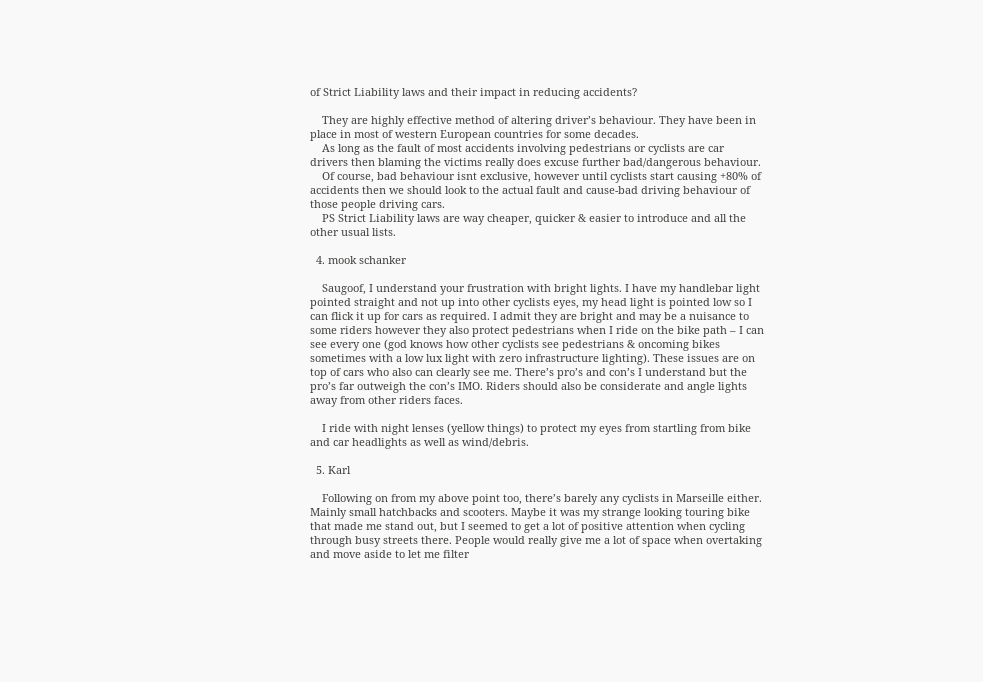of Strict Liability laws and their impact in reducing accidents?

    They are highly effective method of altering driver’s behaviour. They have been in place in most of western European countries for some decades.
    As long as the fault of most accidents involving pedestrians or cyclists are car drivers then blaming the victims really does excuse further bad/dangerous behaviour.
    Of course, bad behaviour isnt exclusive, however until cyclists start causing +80% of accidents then we should look to the actual fault and cause-bad driving behaviour of those people driving cars.
    PS Strict Liability laws are way cheaper, quicker & easier to introduce and all the other usual lists.

  4. mook schanker

    Saugoof, I understand your frustration with bright lights. I have my handlebar light pointed straight and not up into other cyclists eyes, my head light is pointed low so I can flick it up for cars as required. I admit they are bright and may be a nuisance to some riders however they also protect pedestrians when I ride on the bike path – I can see every one (god knows how other cyclists see pedestrians & oncoming bikes sometimes with a low lux light with zero infrastructure lighting). These issues are on top of cars who also can clearly see me. There’s pro’s and con’s I understand but the pro’s far outweigh the con’s IMO. Riders should also be considerate and angle lights away from other riders faces.

    I ride with night lenses (yellow things) to protect my eyes from startling from bike and car headlights as well as wind/debris.

  5. Karl

    Following on from my above point too, there’s barely any cyclists in Marseille either. Mainly small hatchbacks and scooters. Maybe it was my strange looking touring bike that made me stand out, but I seemed to get a lot of positive attention when cycling through busy streets there. People would really give me a lot of space when overtaking and move aside to let me filter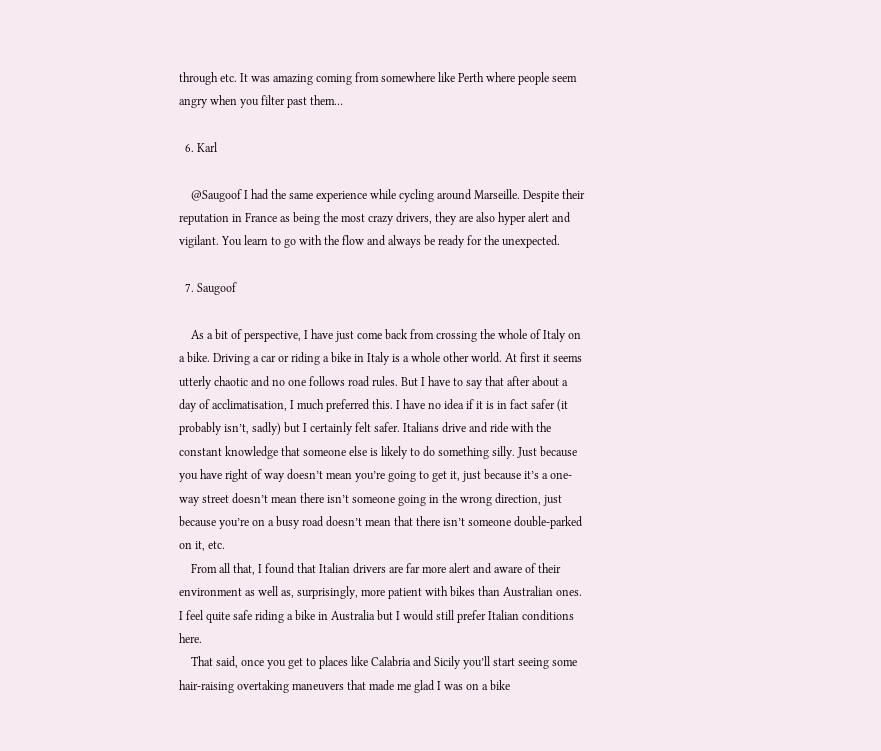through etc. It was amazing coming from somewhere like Perth where people seem angry when you filter past them…

  6. Karl

    @Saugoof I had the same experience while cycling around Marseille. Despite their reputation in France as being the most crazy drivers, they are also hyper alert and vigilant. You learn to go with the flow and always be ready for the unexpected.

  7. Saugoof

    As a bit of perspective, I have just come back from crossing the whole of Italy on a bike. Driving a car or riding a bike in Italy is a whole other world. At first it seems utterly chaotic and no one follows road rules. But I have to say that after about a day of acclimatisation, I much preferred this. I have no idea if it is in fact safer (it probably isn’t, sadly) but I certainly felt safer. Italians drive and ride with the constant knowledge that someone else is likely to do something silly. Just because you have right of way doesn’t mean you’re going to get it, just because it’s a one-way street doesn’t mean there isn’t someone going in the wrong direction, just because you’re on a busy road doesn’t mean that there isn’t someone double-parked on it, etc.
    From all that, I found that Italian drivers are far more alert and aware of their environment as well as, surprisingly, more patient with bikes than Australian ones. I feel quite safe riding a bike in Australia but I would still prefer Italian conditions here.
    That said, once you get to places like Calabria and Sicily you’ll start seeing some hair-raising overtaking maneuvers that made me glad I was on a bike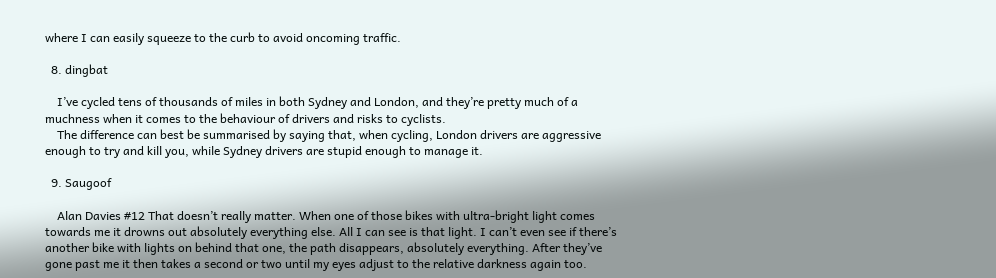where I can easily squeeze to the curb to avoid oncoming traffic.

  8. dingbat

    I’ve cycled tens of thousands of miles in both Sydney and London, and they’re pretty much of a muchness when it comes to the behaviour of drivers and risks to cyclists.
    The difference can best be summarised by saying that, when cycling, London drivers are aggressive enough to try and kill you, while Sydney drivers are stupid enough to manage it.

  9. Saugoof

    Alan Davies #12 That doesn’t really matter. When one of those bikes with ultra-bright light comes towards me it drowns out absolutely everything else. All I can see is that light. I can’t even see if there’s another bike with lights on behind that one, the path disappears, absolutely everything. After they’ve gone past me it then takes a second or two until my eyes adjust to the relative darkness again too.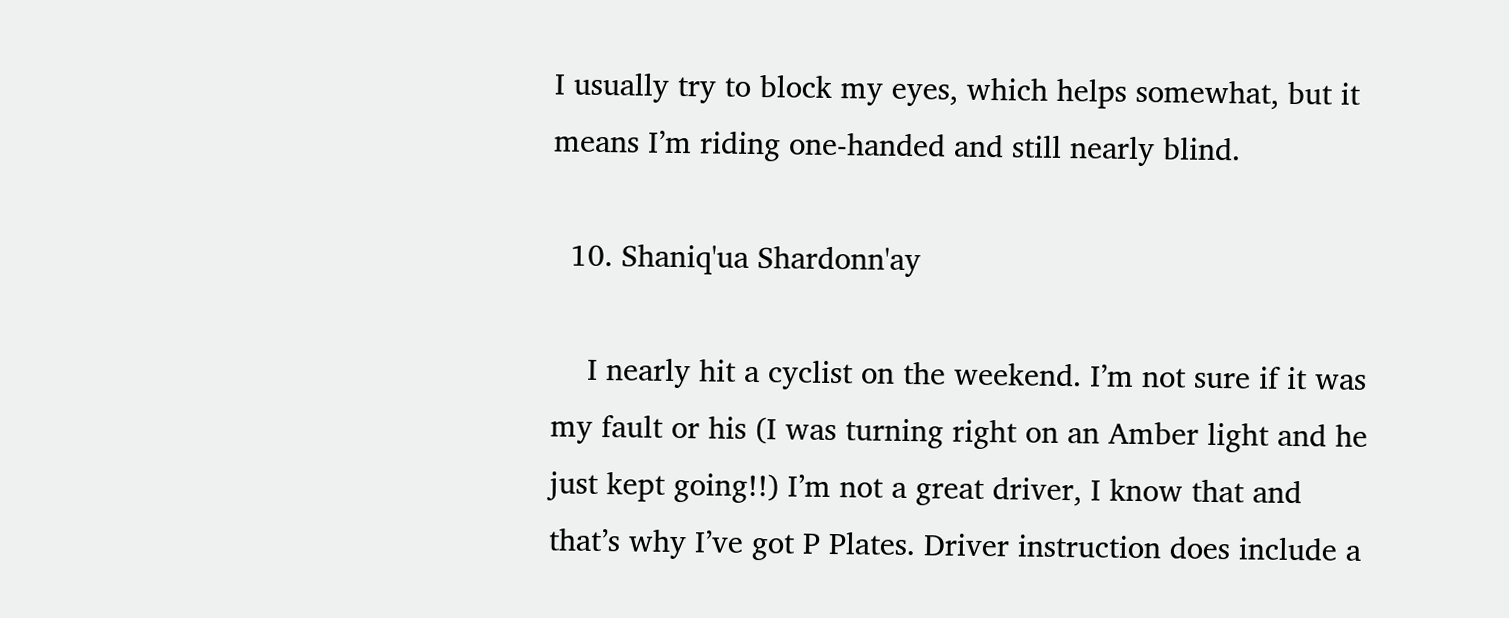I usually try to block my eyes, which helps somewhat, but it means I’m riding one-handed and still nearly blind.

  10. Shaniq'ua Shardonn'ay

    I nearly hit a cyclist on the weekend. I’m not sure if it was my fault or his (I was turning right on an Amber light and he just kept going!!) I’m not a great driver, I know that and that’s why I’ve got P Plates. Driver instruction does include a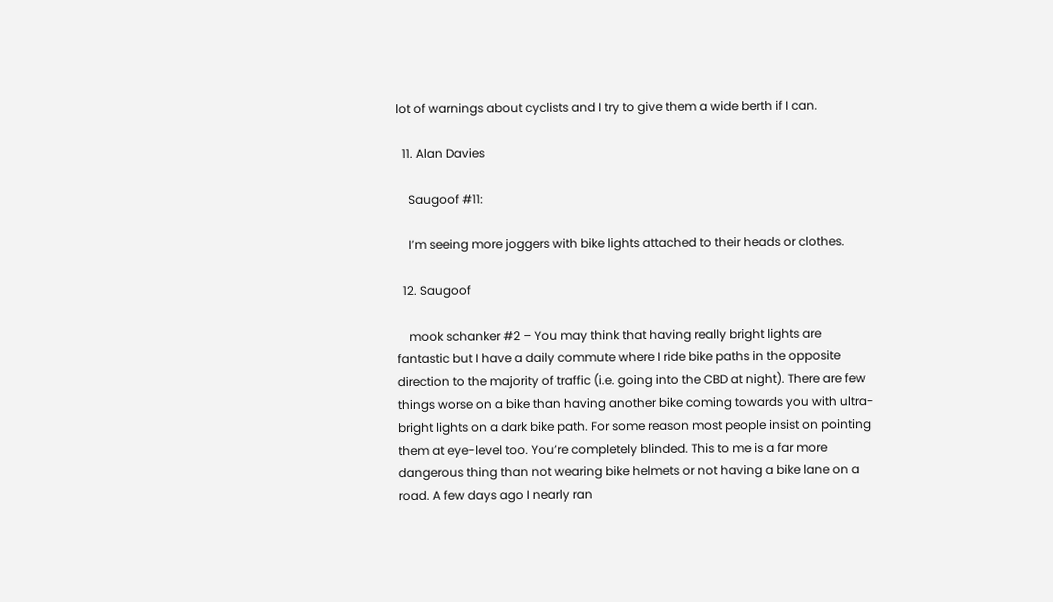lot of warnings about cyclists and I try to give them a wide berth if I can.

  11. Alan Davies

    Saugoof #11:

    I’m seeing more joggers with bike lights attached to their heads or clothes.

  12. Saugoof

    mook schanker #2 – You may think that having really bright lights are fantastic but I have a daily commute where I ride bike paths in the opposite direction to the majority of traffic (i.e. going into the CBD at night). There are few things worse on a bike than having another bike coming towards you with ultra-bright lights on a dark bike path. For some reason most people insist on pointing them at eye-level too. You’re completely blinded. This to me is a far more dangerous thing than not wearing bike helmets or not having a bike lane on a road. A few days ago I nearly ran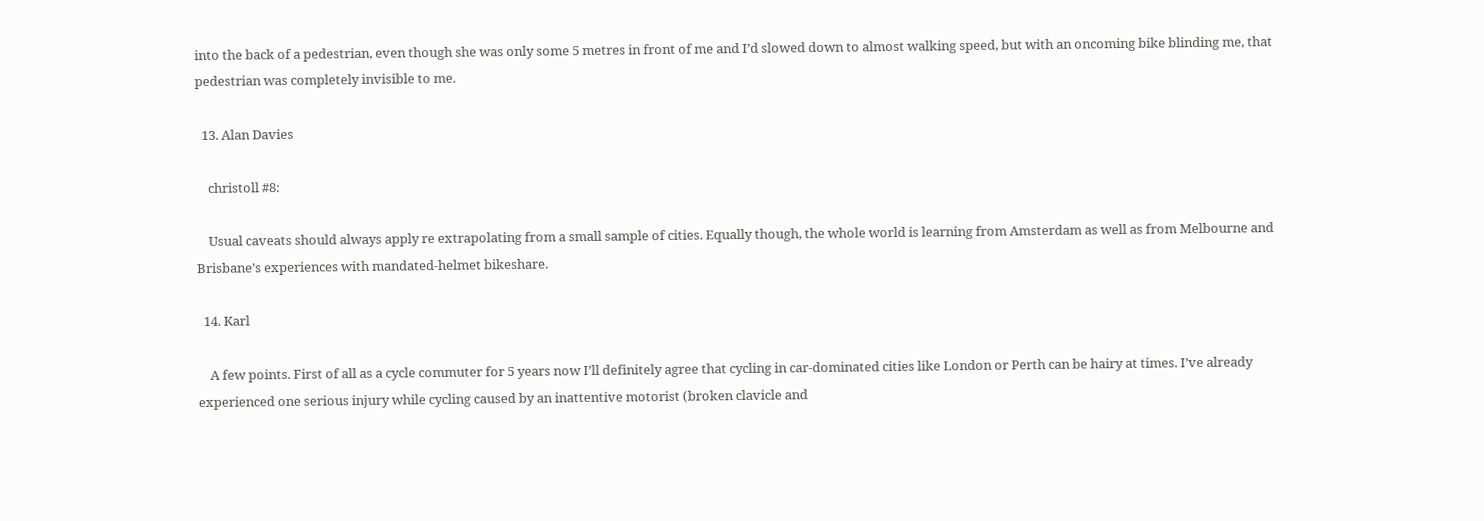into the back of a pedestrian, even though she was only some 5 metres in front of me and I’d slowed down to almost walking speed, but with an oncoming bike blinding me, that pedestrian was completely invisible to me.

  13. Alan Davies

    christoll #8:

    Usual caveats should always apply re extrapolating from a small sample of cities. Equally though, the whole world is learning from Amsterdam as well as from Melbourne and Brisbane’s experiences with mandated-helmet bikeshare.

  14. Karl

    A few points. First of all as a cycle commuter for 5 years now I’ll definitely agree that cycling in car-dominated cities like London or Perth can be hairy at times. I’ve already experienced one serious injury while cycling caused by an inattentive motorist (broken clavicle and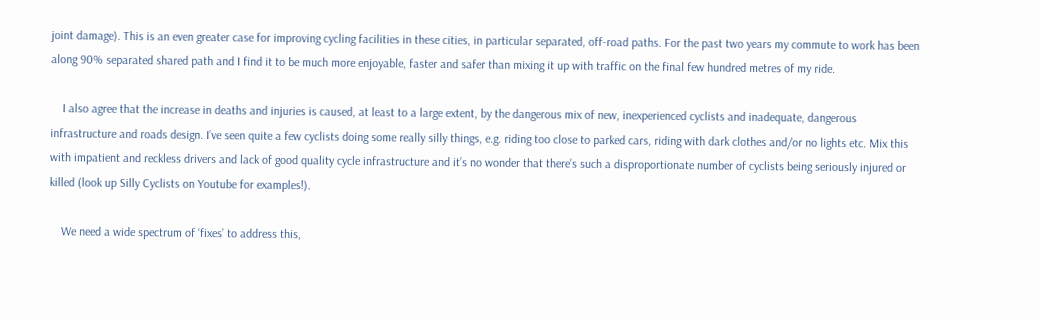joint damage). This is an even greater case for improving cycling facilities in these cities, in particular separated, off-road paths. For the past two years my commute to work has been along 90% separated shared path and I find it to be much more enjoyable, faster and safer than mixing it up with traffic on the final few hundred metres of my ride.

    I also agree that the increase in deaths and injuries is caused, at least to a large extent, by the dangerous mix of new, inexperienced cyclists and inadequate, dangerous infrastructure and roads design. I’ve seen quite a few cyclists doing some really silly things, e.g. riding too close to parked cars, riding with dark clothes and/or no lights etc. Mix this with impatient and reckless drivers and lack of good quality cycle infrastructure and it’s no wonder that there’s such a disproportionate number of cyclists being seriously injured or killed (look up Silly Cyclists on Youtube for examples!).

    We need a wide spectrum of ‘fixes’ to address this,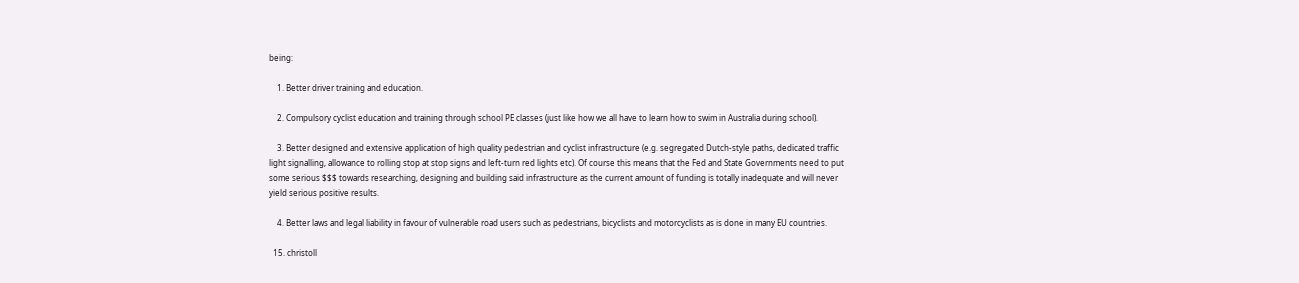being:

    1. Better driver training and education.

    2. Compulsory cyclist education and training through school PE classes (just like how we all have to learn how to swim in Australia during school).

    3. Better designed and extensive application of high quality pedestrian and cyclist infrastructure (e.g. segregated Dutch-style paths, dedicated traffic light signalling, allowance to rolling stop at stop signs and left-turn red lights etc). Of course this means that the Fed and State Governments need to put some serious $$$ towards researching, designing and building said infrastructure as the current amount of funding is totally inadequate and will never yield serious positive results.

    4. Better laws and legal liability in favour of vulnerable road users such as pedestrians, bicyclists and motorcyclists as is done in many EU countries.

  15. christoll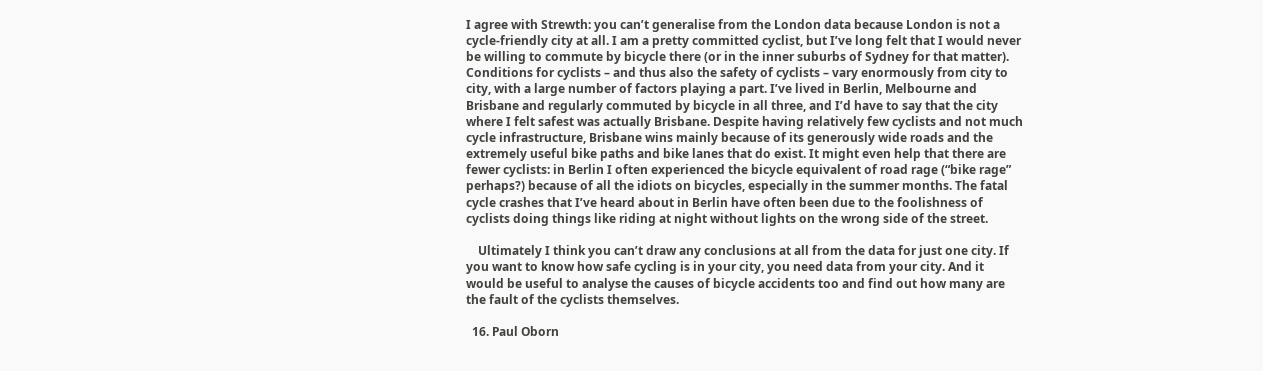I agree with Strewth: you can’t generalise from the London data because London is not a cycle-friendly city at all. I am a pretty committed cyclist, but I’ve long felt that I would never be willing to commute by bicycle there (or in the inner suburbs of Sydney for that matter). Conditions for cyclists – and thus also the safety of cyclists – vary enormously from city to city, with a large number of factors playing a part. I’ve lived in Berlin, Melbourne and Brisbane and regularly commuted by bicycle in all three, and I’d have to say that the city where I felt safest was actually Brisbane. Despite having relatively few cyclists and not much cycle infrastructure, Brisbane wins mainly because of its generously wide roads and the extremely useful bike paths and bike lanes that do exist. It might even help that there are fewer cyclists: in Berlin I often experienced the bicycle equivalent of road rage (“bike rage” perhaps?) because of all the idiots on bicycles, especially in the summer months. The fatal cycle crashes that I’ve heard about in Berlin have often been due to the foolishness of cyclists doing things like riding at night without lights on the wrong side of the street.

    Ultimately I think you can’t draw any conclusions at all from the data for just one city. If you want to know how safe cycling is in your city, you need data from your city. And it would be useful to analyse the causes of bicycle accidents too and find out how many are the fault of the cyclists themselves.

  16. Paul Oborn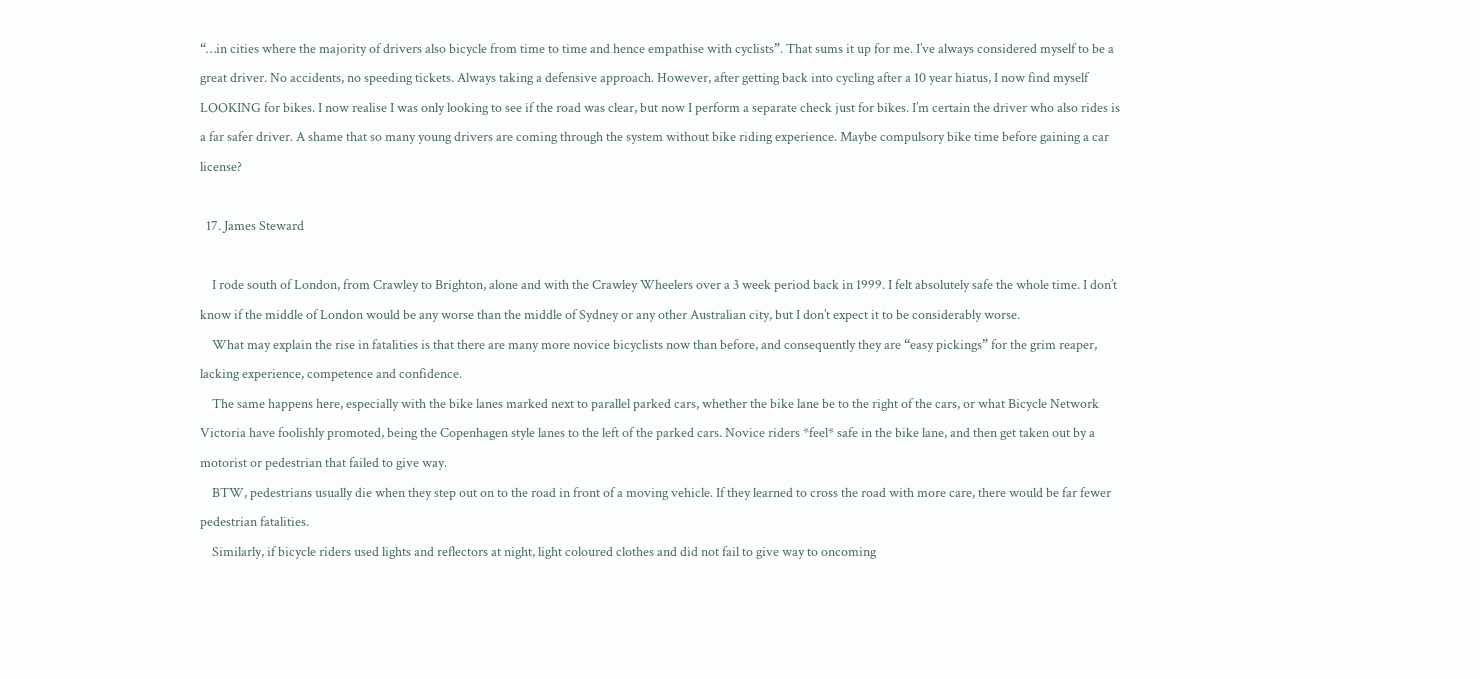“…in cities where the majority of drivers also bicycle from time to time and hence empathise with cyclists”. That sums it up for me. I’ve always considered myself to be a great driver. No accidents, no speeding tickets. Always taking a defensive approach. However, after getting back into cycling after a 10 year hiatus, I now find myself LOOKING for bikes. I now realise I was only looking to see if the road was clear, but now I perform a separate check just for bikes. I’m certain the driver who also rides is a far safer driver. A shame that so many young drivers are coming through the system without bike riding experience. Maybe compulsory bike time before gaining a car license?

  17. James Steward

    I rode south of London, from Crawley to Brighton, alone and with the Crawley Wheelers over a 3 week period back in 1999. I felt absolutely safe the whole time. I don’t know if the middle of London would be any worse than the middle of Sydney or any other Australian city, but I don’t expect it to be considerably worse.
    What may explain the rise in fatalities is that there are many more novice bicyclists now than before, and consequently they are “easy pickings” for the grim reaper, lacking experience, competence and confidence.
    The same happens here, especially with the bike lanes marked next to parallel parked cars, whether the bike lane be to the right of the cars, or what Bicycle Network Victoria have foolishly promoted, being the Copenhagen style lanes to the left of the parked cars. Novice riders *feel* safe in the bike lane, and then get taken out by a motorist or pedestrian that failed to give way.
    BTW, pedestrians usually die when they step out on to the road in front of a moving vehicle. If they learned to cross the road with more care, there would be far fewer pedestrian fatalities.
    Similarly, if bicycle riders used lights and reflectors at night, light coloured clothes and did not fail to give way to oncoming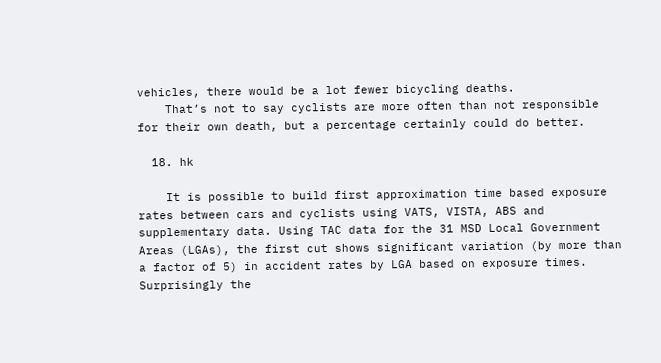vehicles, there would be a lot fewer bicycling deaths.
    That’s not to say cyclists are more often than not responsible for their own death, but a percentage certainly could do better.

  18. hk

    It is possible to build first approximation time based exposure rates between cars and cyclists using VATS, VISTA, ABS and supplementary data. Using TAC data for the 31 MSD Local Government Areas (LGAs), the first cut shows significant variation (by more than a factor of 5) in accident rates by LGA based on exposure times. Surprisingly the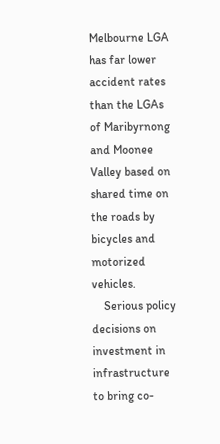Melbourne LGA has far lower accident rates than the LGAs of Maribyrnong and Moonee Valley based on shared time on the roads by bicycles and motorized vehicles.
    Serious policy decisions on investment in infrastructure to bring co-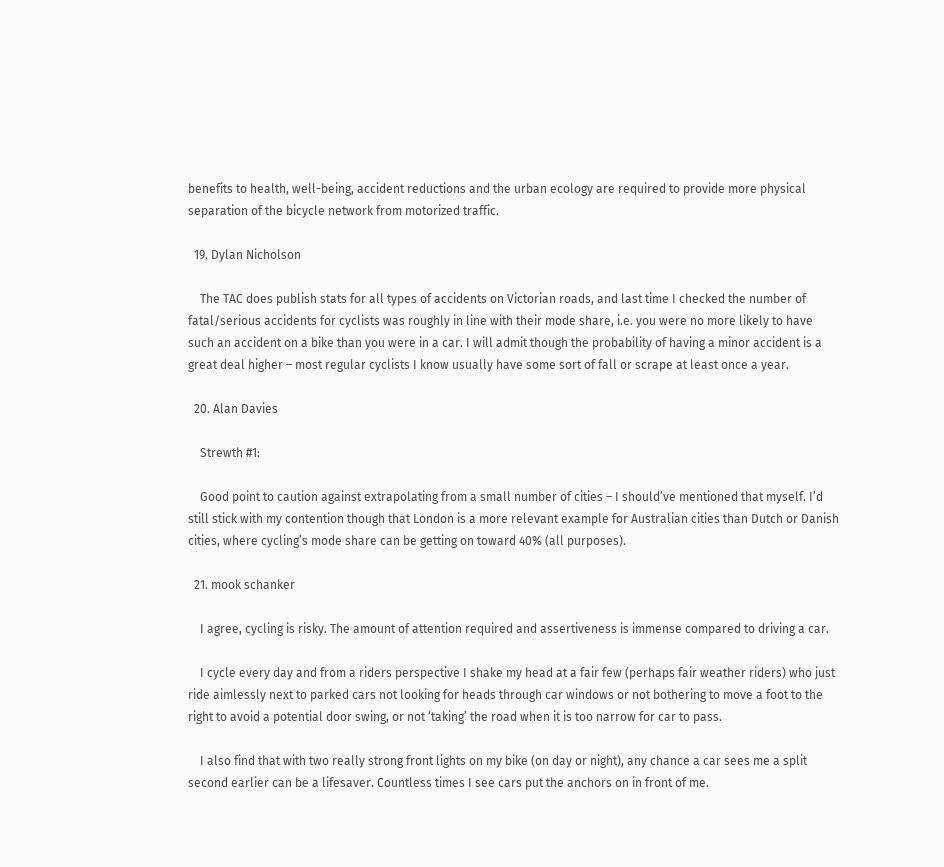benefits to health, well-being, accident reductions and the urban ecology are required to provide more physical separation of the bicycle network from motorized traffic.

  19. Dylan Nicholson

    The TAC does publish stats for all types of accidents on Victorian roads, and last time I checked the number of fatal/serious accidents for cyclists was roughly in line with their mode share, i.e. you were no more likely to have such an accident on a bike than you were in a car. I will admit though the probability of having a minor accident is a great deal higher – most regular cyclists I know usually have some sort of fall or scrape at least once a year.

  20. Alan Davies

    Strewth #1:

    Good point to caution against extrapolating from a small number of cities – I should’ve mentioned that myself. I’d still stick with my contention though that London is a more relevant example for Australian cities than Dutch or Danish cities, where cycling’s mode share can be getting on toward 40% (all purposes).

  21. mook schanker

    I agree, cycling is risky. The amount of attention required and assertiveness is immense compared to driving a car.

    I cycle every day and from a riders perspective I shake my head at a fair few (perhaps fair weather riders) who just ride aimlessly next to parked cars not looking for heads through car windows or not bothering to move a foot to the right to avoid a potential door swing, or not ‘taking’ the road when it is too narrow for car to pass.

    I also find that with two really strong front lights on my bike (on day or night), any chance a car sees me a split second earlier can be a lifesaver. Countless times I see cars put the anchors on in front of me.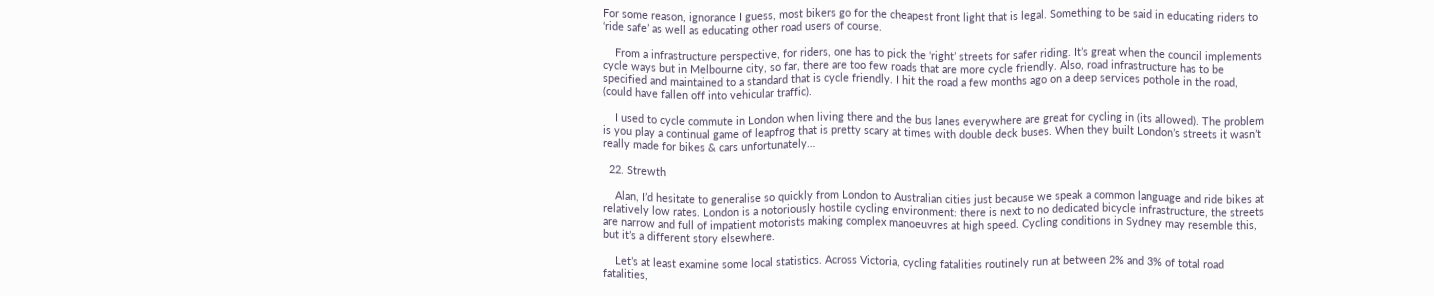For some reason, ignorance I guess, most bikers go for the cheapest front light that is legal. Something to be said in educating riders to ‘ride safe’ as well as educating other road users of course.

    From a infrastructure perspective, for riders, one has to pick the ‘right’ streets for safer riding. It’s great when the council implements cycle ways but in Melbourne city, so far, there are too few roads that are more cycle friendly. Also, road infrastructure has to be specified and maintained to a standard that is cycle friendly. I hit the road a few months ago on a deep services pothole in the road, (could have fallen off into vehicular traffic).

    I used to cycle commute in London when living there and the bus lanes everywhere are great for cycling in (its allowed). The problem is you play a continual game of leapfrog that is pretty scary at times with double deck buses. When they built London’s streets it wasn’t really made for bikes & cars unfortunately…

  22. Strewth

    Alan, I’d hesitate to generalise so quickly from London to Australian cities just because we speak a common language and ride bikes at relatively low rates. London is a notoriously hostile cycling environment: there is next to no dedicated bicycle infrastructure, the streets are narrow and full of impatient motorists making complex manoeuvres at high speed. Cycling conditions in Sydney may resemble this, but it’s a different story elsewhere.

    Let’s at least examine some local statistics. Across Victoria, cycling fatalities routinely run at between 2% and 3% of total road fatalities,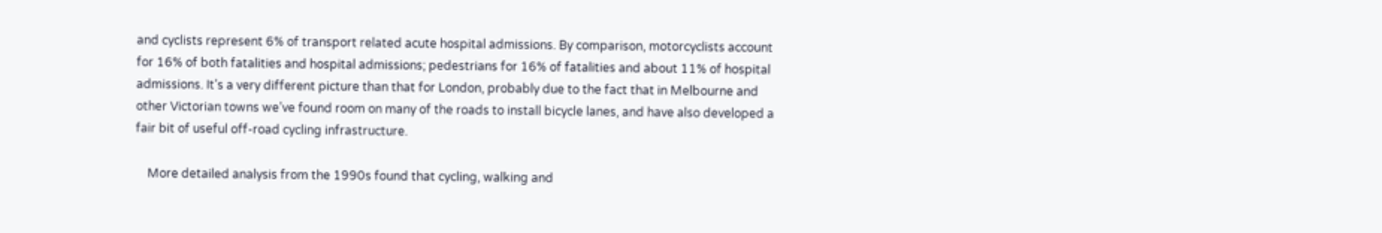and cyclists represent 6% of transport related acute hospital admissions. By comparison, motorcyclists account for 16% of both fatalities and hospital admissions; pedestrians for 16% of fatalities and about 11% of hospital admissions. It’s a very different picture than that for London, probably due to the fact that in Melbourne and other Victorian towns we’ve found room on many of the roads to install bicycle lanes, and have also developed a fair bit of useful off-road cycling infrastructure.

    More detailed analysis from the 1990s found that cycling, walking and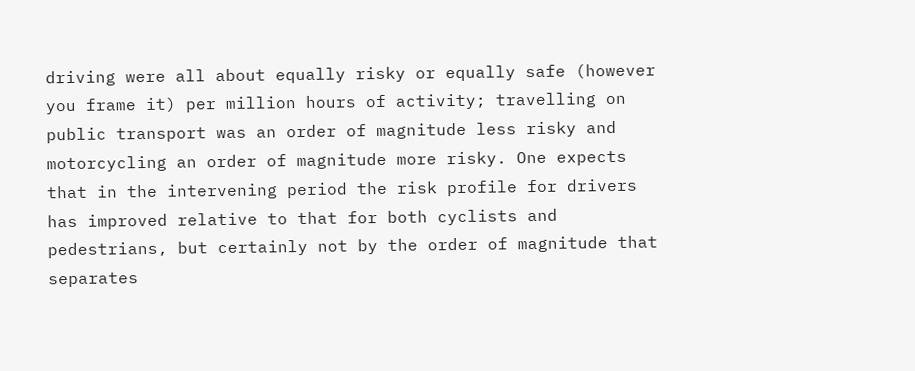driving were all about equally risky or equally safe (however you frame it) per million hours of activity; travelling on public transport was an order of magnitude less risky and motorcycling an order of magnitude more risky. One expects that in the intervening period the risk profile for drivers has improved relative to that for both cyclists and pedestrians, but certainly not by the order of magnitude that separates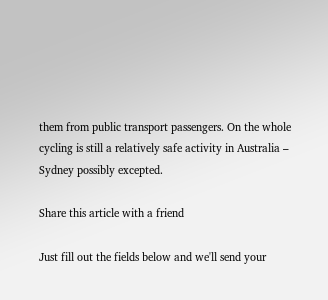them from public transport passengers. On the whole cycling is still a relatively safe activity in Australia – Sydney possibly excepted.

Share this article with a friend

Just fill out the fields below and we'll send your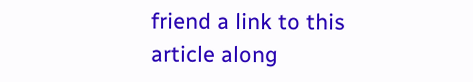friend a link to this article along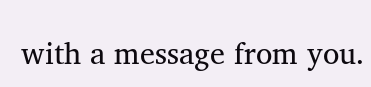with a message from you.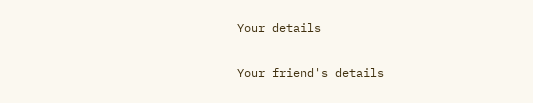Your details

Your friend's details